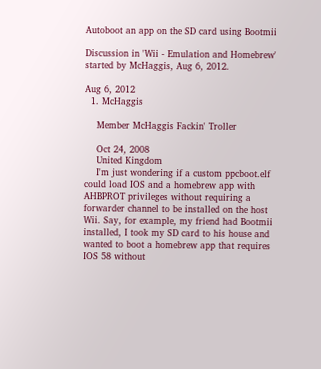Autoboot an app on the SD card using Bootmii

Discussion in 'Wii - Emulation and Homebrew' started by McHaggis, Aug 6, 2012.

Aug 6, 2012
  1. McHaggis

    Member McHaggis Fackin' Troller

    Oct 24, 2008
    United Kingdom
    I'm just wondering if a custom ppcboot.elf could load IOS and a homebrew app with AHBPROT privileges without requiring a forwarder channel to be installed on the host Wii. Say, for example, my friend had Bootmii installed, I took my SD card to his house and wanted to boot a homebrew app that requires IOS 58 without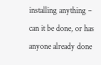installing anything ‒ can it be done, or has anyone already done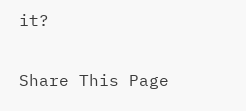it?

Share This Page